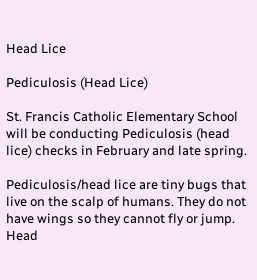Head Lice

Pediculosis (Head Lice)

St. Francis Catholic Elementary School will be conducting Pediculosis (head lice) checks in February and late spring.

Pediculosis/head lice are tiny bugs that live on the scalp of humans. They do not have wings so they cannot fly or jump. Head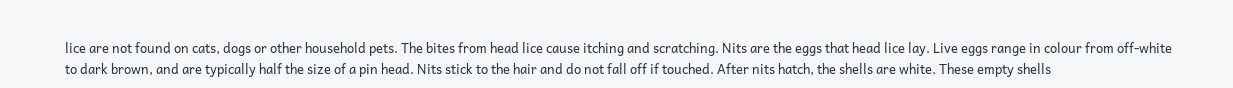lice are not found on cats, dogs or other household pets. The bites from head lice cause itching and scratching. Nits are the eggs that head lice lay. Live eggs range in colour from off-white to dark brown, and are typically half the size of a pin head. Nits stick to the hair and do not fall off if touched. After nits hatch, the shells are white. These empty shells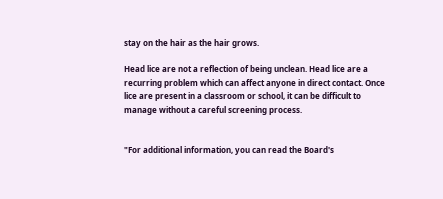stay on the hair as the hair grows.

Head lice are not a reflection of being unclean. Head lice are a recurring problem which can affect anyone in direct contact. Once lice are present in a classroom or school, it can be difficult to manage without a careful screening process.


"For additional information, you can read the Board's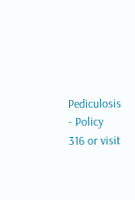Pediculosis - Policy 316 or visit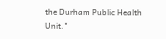the Durham Public Health Unit."